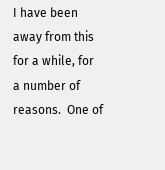I have been away from this for a while, for a number of reasons.  One of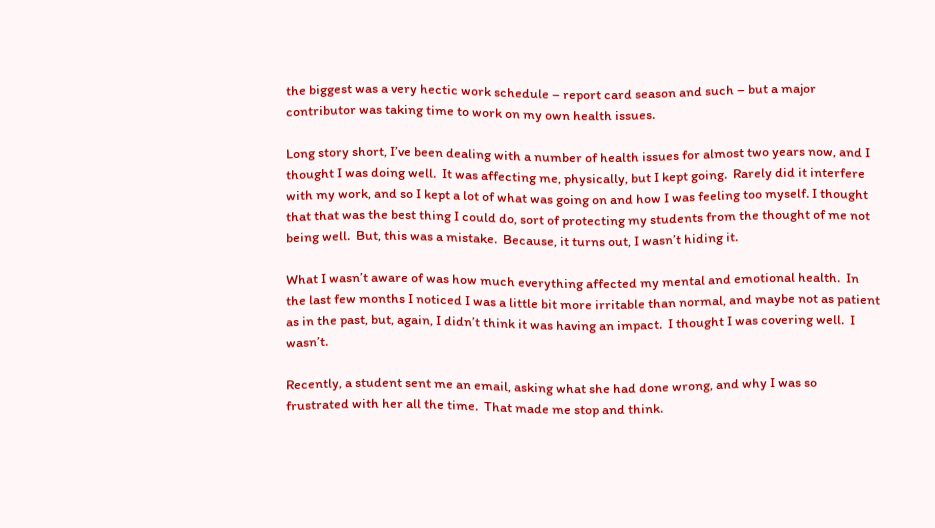the biggest was a very hectic work schedule – report card season and such – but a major contributor was taking time to work on my own health issues.

Long story short, I’ve been dealing with a number of health issues for almost two years now, and I thought I was doing well.  It was affecting me, physically, but I kept going.  Rarely did it interfere with my work, and so I kept a lot of what was going on and how I was feeling too myself. I thought that that was the best thing I could do, sort of protecting my students from the thought of me not being well.  But, this was a mistake.  Because, it turns out, I wasn’t hiding it.

What I wasn’t aware of was how much everything affected my mental and emotional health.  In the last few months I noticed I was a little bit more irritable than normal, and maybe not as patient as in the past, but, again, I didn’t think it was having an impact.  I thought I was covering well.  I wasn’t.

Recently, a student sent me an email, asking what she had done wrong, and why I was so frustrated with her all the time.  That made me stop and think.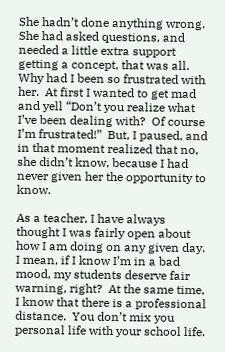She hadn’t done anything wrong.  She had asked questions, and needed a little extra support getting a concept, that was all.  Why had I been so frustrated with her.  At first I wanted to get mad and yell “Don’t you realize what I’ve been dealing with?  Of course I’m frustrated!”  But, I paused, and in that moment realized that no, she didn’t know, because I had never given her the opportunity to know.

As a teacher, I have always thought I was fairly open about how I am doing on any given day.  I mean, if I know I’m in a bad mood, my students deserve fair warning, right?  At the same time, I know that there is a professional distance.  You don’t mix you personal life with your school life.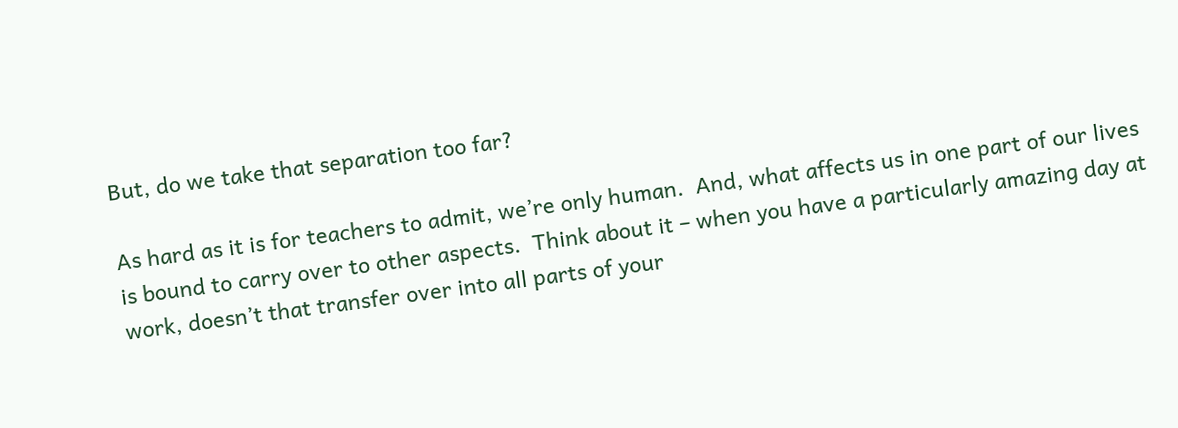But, do we take that separation too far?

As hard as it is for teachers to admit, we’re only human.  And, what affects us in one part of our lives is bound to carry over to other aspects.  Think about it – when you have a particularly amazing day at work, doesn’t that transfer over into all parts of your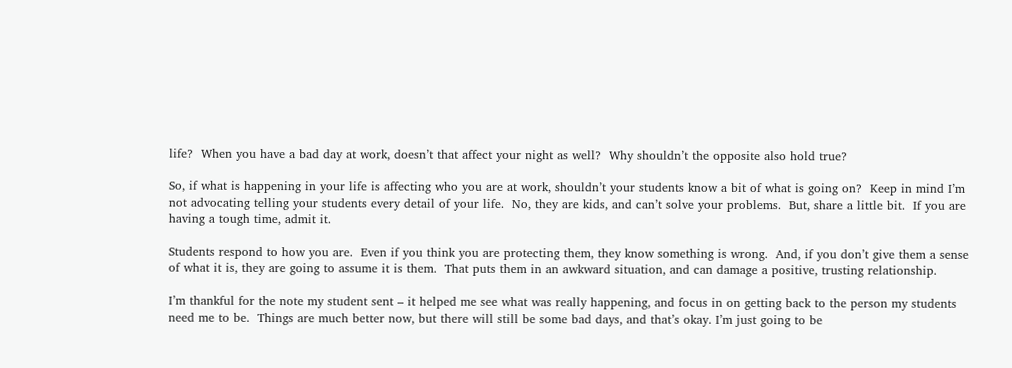life?  When you have a bad day at work, doesn’t that affect your night as well?  Why shouldn’t the opposite also hold true?

So, if what is happening in your life is affecting who you are at work, shouldn’t your students know a bit of what is going on?  Keep in mind I’m not advocating telling your students every detail of your life.  No, they are kids, and can’t solve your problems.  But, share a little bit.  If you are having a tough time, admit it.

Students respond to how you are.  Even if you think you are protecting them, they know something is wrong.  And, if you don’t give them a sense of what it is, they are going to assume it is them.  That puts them in an awkward situation, and can damage a positive, trusting relationship.

I’m thankful for the note my student sent – it helped me see what was really happening, and focus in on getting back to the person my students need me to be.  Things are much better now, but there will still be some bad days, and that’s okay. I’m just going to be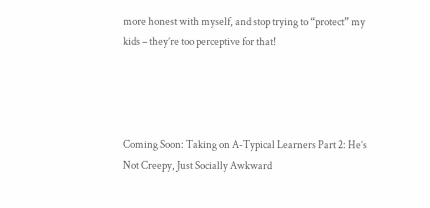more honest with myself, and stop trying to “protect” my kids – they’re too perceptive for that!




Coming Soon: Taking on A-Typical Learners Part 2: He’s Not Creepy, Just Socially Awkward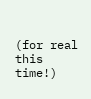(for real this time!)